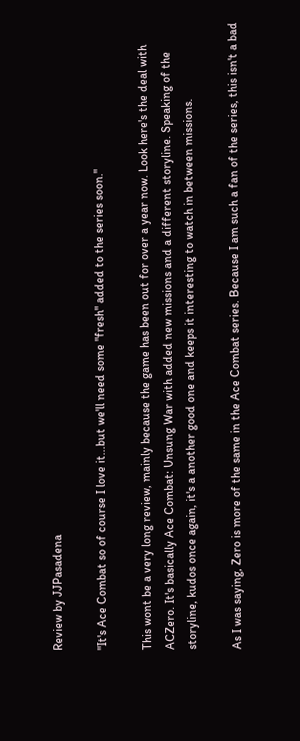Review by JJPasadena

"It's Ace Combat so of course I love it...but we'll need some "fresh" added to the series soon."

This wont be a very long review, mainly because the game has been out for over a year now. Look here's the deal with ACZero. It's basically Ace Combat: Unsung War with added new missions and a different storyline. Speaking of the storyline, kudos once again, it's a another good one and keeps it interesting to watch in between missions.

As I was saying, Zero is more of the same in the Ace Combat series. Because I am such a fan of the series, this isn't a bad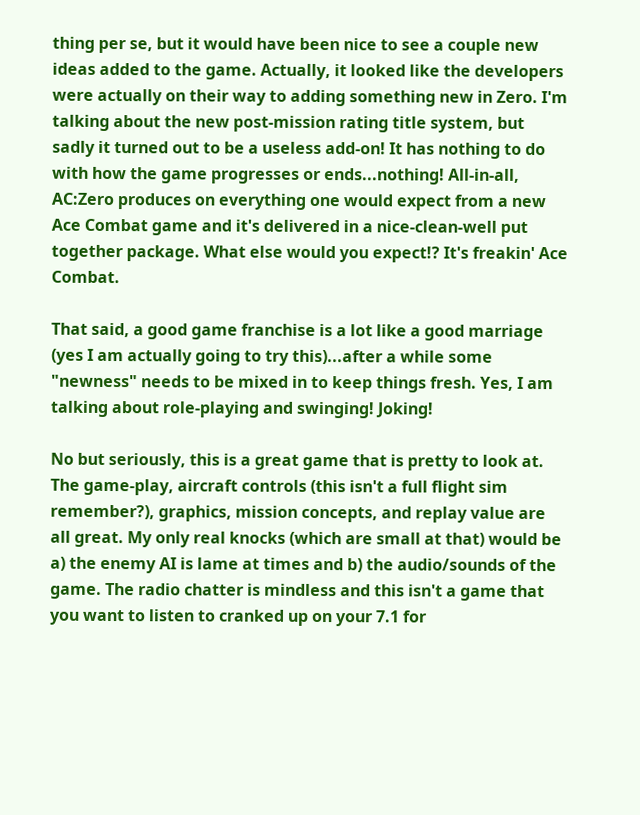thing per se, but it would have been nice to see a couple new ideas added to the game. Actually, it looked like the developers were actually on their way to adding something new in Zero. I'm talking about the new post-mission rating title system, but sadly it turned out to be a useless add-on! It has nothing to do with how the game progresses or ends...nothing! All-in-all, AC:Zero produces on everything one would expect from a new Ace Combat game and it's delivered in a nice-clean-well put together package. What else would you expect!? It's freakin' Ace Combat.

That said, a good game franchise is a lot like a good marriage (yes I am actually going to try this)...after a while some "newness" needs to be mixed in to keep things fresh. Yes, I am talking about role-playing and swinging! Joking!

No but seriously, this is a great game that is pretty to look at. The game-play, aircraft controls (this isn't a full flight sim remember?), graphics, mission concepts, and replay value are all great. My only real knocks (which are small at that) would be a) the enemy AI is lame at times and b) the audio/sounds of the game. The radio chatter is mindless and this isn't a game that you want to listen to cranked up on your 7.1 for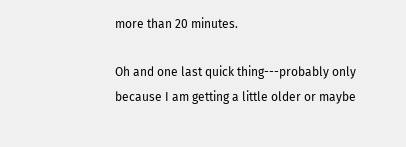more than 20 minutes.

Oh and one last quick thing---probably only because I am getting a little older or maybe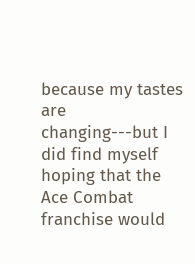because my tastes are changing---but I did find myself hoping that the Ace Combat franchise would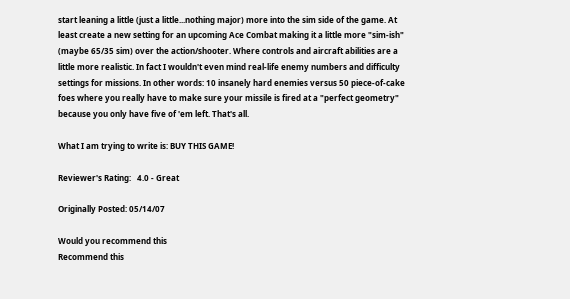start leaning a little (just a little...nothing major) more into the sim side of the game. At least create a new setting for an upcoming Ace Combat making it a little more "sim-ish" (maybe 65/35 sim) over the action/shooter. Where controls and aircraft abilities are a little more realistic. In fact I wouldn't even mind real-life enemy numbers and difficulty settings for missions. In other words: 10 insanely hard enemies versus 50 piece-of-cake foes where you really have to make sure your missile is fired at a "perfect geometry" because you only have five of 'em left. That's all.

What I am trying to write is: BUY THIS GAME!

Reviewer's Rating:   4.0 - Great

Originally Posted: 05/14/07

Would you recommend this
Recommend this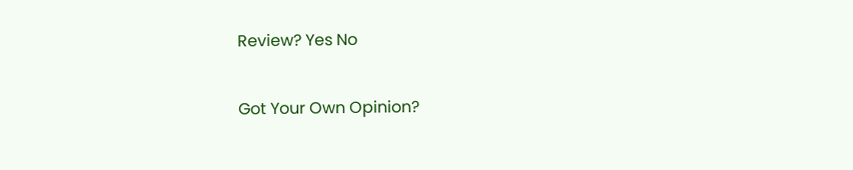Review? Yes No

Got Your Own Opinion?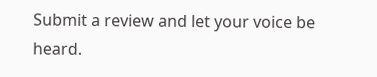Submit a review and let your voice be heard.